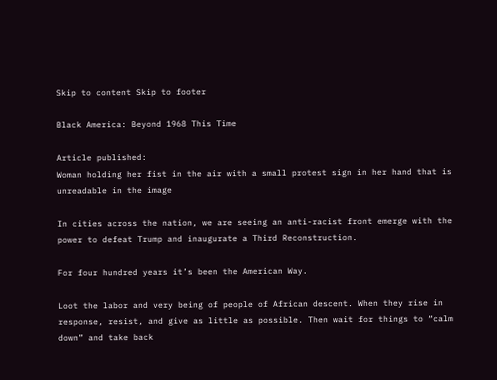Skip to content Skip to footer

Black America: Beyond 1968 This Time

Article published:
Woman holding her fist in the air with a small protest sign in her hand that is unreadable in the image

In cities across the nation, we are seeing an anti-racist front emerge with the power to defeat Trump and inaugurate a Third Reconstruction.

For four hundred years it’s been the American Way.

Loot the labor and very being of people of African descent. When they rise in response, resist, and give as little as possible. Then wait for things to “calm down” and take back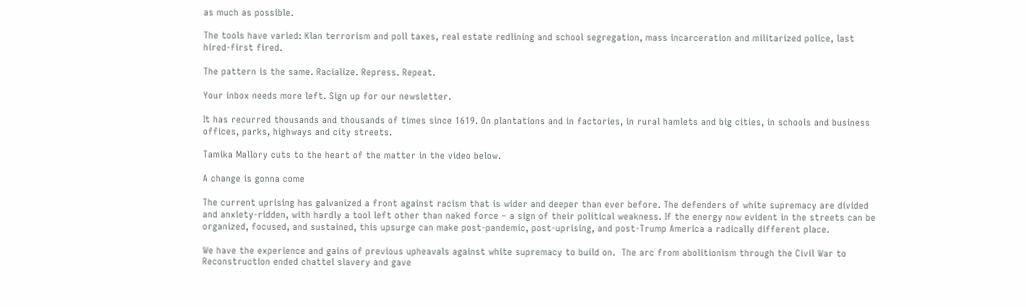as much as possible.

The tools have varied: Klan terrorism and poll taxes, real estate redlining and school segregation, mass incarceration and militarized police, last hired-first fired.

The pattern is the same. Racialize. Repress. Repeat.

Your inbox needs more left. Sign up for our newsletter.

It has recurred thousands and thousands of times since 1619. On plantations and in factories, in rural hamlets and big cities, in schools and business offices, parks, highways and city streets.

Tamika Mallory cuts to the heart of the matter in the video below.

A change is gonna come

The current uprising has galvanized a front against racism that is wider and deeper than ever before. The defenders of white supremacy are divided and anxiety-ridden, with hardly a tool left other than naked force – a sign of their political weakness. If the energy now evident in the streets can be organized, focused, and sustained, this upsurge can make post-pandemic, post-uprising, and post-Trump America a radically different place.

We have the experience and gains of previous upheavals against white supremacy to build on.  The arc from abolitionism through the Civil War to Reconstruction ended chattel slavery and gave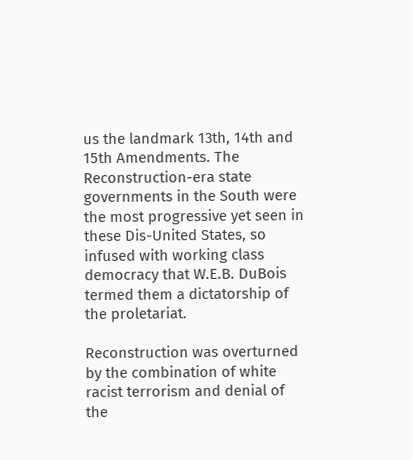us the landmark 13th, 14th and 15th Amendments. The Reconstruction-era state governments in the South were the most progressive yet seen in these Dis-United States, so infused with working class democracy that W.E.B. DuBois termed them a dictatorship of the proletariat.

Reconstruction was overturned by the combination of white racist terrorism and denial of the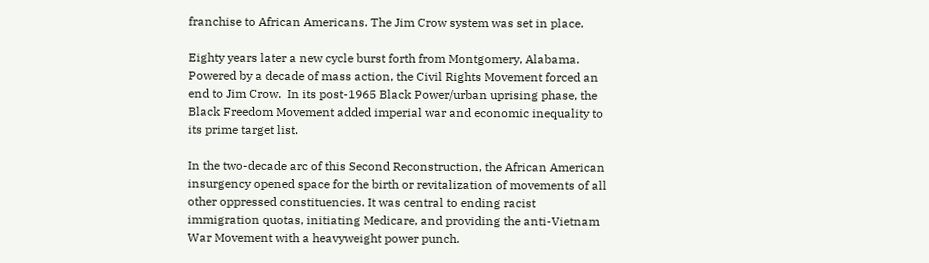franchise to African Americans. The Jim Crow system was set in place.

Eighty years later a new cycle burst forth from Montgomery, Alabama. Powered by a decade of mass action, the Civil Rights Movement forced an end to Jim Crow.  In its post-1965 Black Power/urban uprising phase, the Black Freedom Movement added imperial war and economic inequality to its prime target list.

In the two-decade arc of this Second Reconstruction, the African American insurgency opened space for the birth or revitalization of movements of all other oppressed constituencies. It was central to ending racist immigration quotas, initiating Medicare, and providing the anti-Vietnam War Movement with a heavyweight power punch.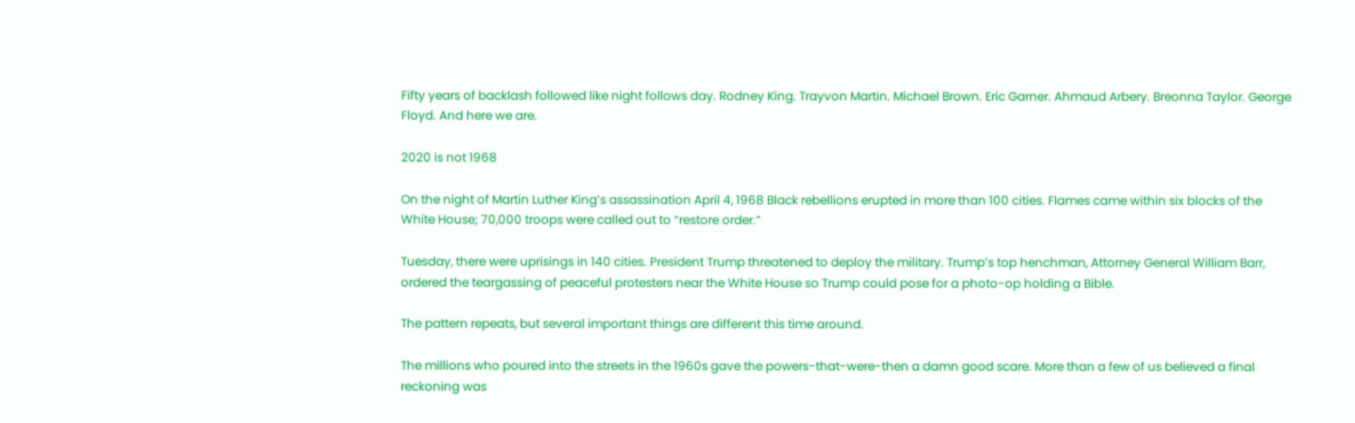Fifty years of backlash followed like night follows day. Rodney King. Trayvon Martin. Michael Brown. Eric Garner. Ahmaud Arbery. Breonna Taylor. George Floyd. And here we are.

2020 is not 1968

On the night of Martin Luther King’s assassination April 4, 1968 Black rebellions erupted in more than 100 cities. Flames came within six blocks of the White House; 70,000 troops were called out to “restore order.”

Tuesday, there were uprisings in 140 cities. President Trump threatened to deploy the military. Trump’s top henchman, Attorney General William Barr, ordered the teargassing of peaceful protesters near the White House so Trump could pose for a photo-op holding a Bible.

The pattern repeats, but several important things are different this time around.

The millions who poured into the streets in the 1960s gave the powers-that-were-then a damn good scare. More than a few of us believed a final reckoning was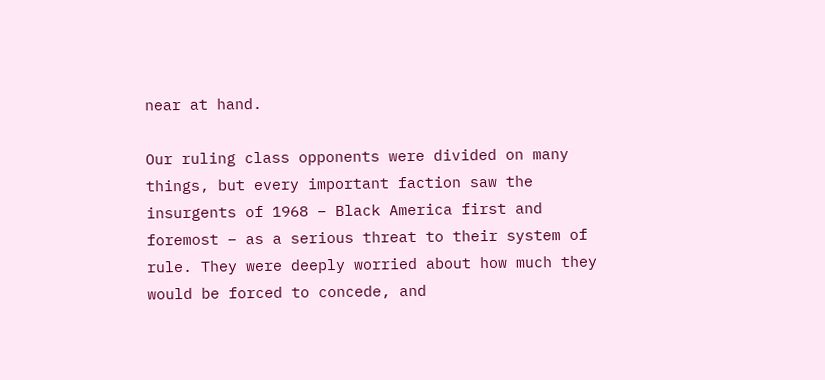near at hand.

Our ruling class opponents were divided on many things, but every important faction saw the insurgents of 1968 – Black America first and foremost – as a serious threat to their system of rule. They were deeply worried about how much they would be forced to concede, and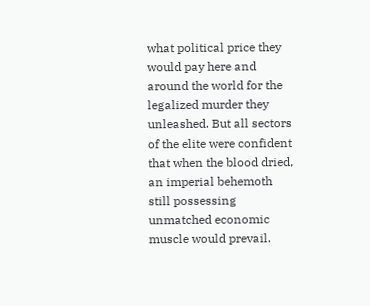what political price they would pay here and around the world for the legalized murder they unleashed. But all sectors of the elite were confident that when the blood dried, an imperial behemoth still possessing unmatched economic muscle would prevail.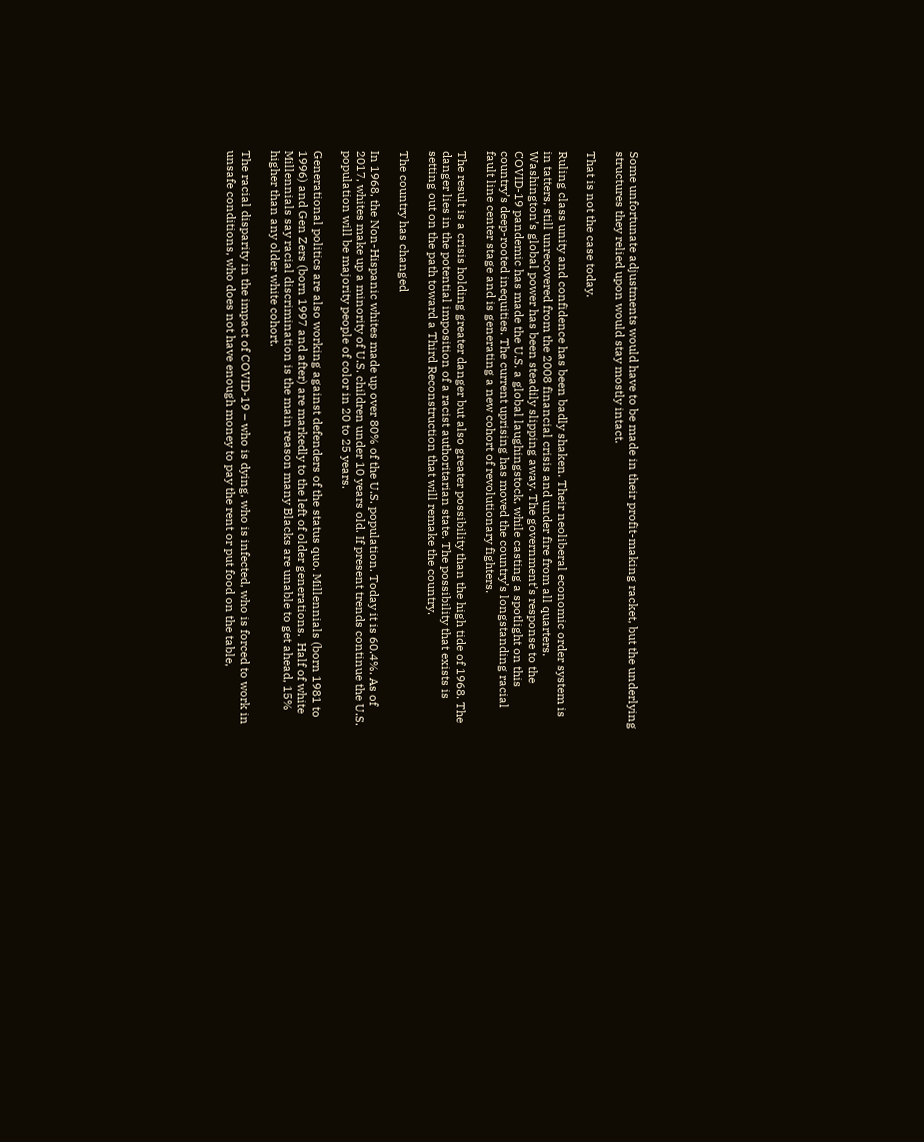Some unfortunate adjustments would have to be made in their profit-making racket, but the underlying structures they relied upon would stay mostly intact.

That is not the case today.

Ruling class unity and confidence has been badly shaken. Their neoliberal economic order system is in tatters, still unrecovered from the 2008 financial crisis and under fire from all quarters. Washington’s global power has been steadily slipping away. The government’s response to the COVID-19 pandemic has made the U.S. a global laughingstock, while casting a spotlight on this country’s deep-rooted inequities. The current uprising has moved the country’s longstanding racial fault line center stage and is generating a new cohort of revolutionary fighters.

The result is a crisis holding greater danger but also greater possibility than the high tide of 1968. The danger lies in the potential imposition of a racist authoritarian state. The possibility that exists is setting out on the path toward a Third Reconstruction that will remake the country.

The country has changed

In 1968, the Non-Hispanic whites made up over 80% of the U.S. population. Today it is 60.4%. As of 2017, whites make up a minority of U.S. children under 10 years old. If present trends continue the U.S. population will be majority people of color in 20 to 25 years.

Generational politics are also working against defenders of the status quo. Millennials (born 1981 to 1996) and Gen Zers (born 1997 and after) are markedly to the left of older generations.  Half of white Millennials say racial discrimination is the main reason many Blacks are unable to get ahead, 15% higher than any older white cohort.

The racial disparity in the impact of COVID-19 – who is dying, who is infected, who is forced to work in unsafe conditions, who does not have enough money to pay the rent or put food on the table,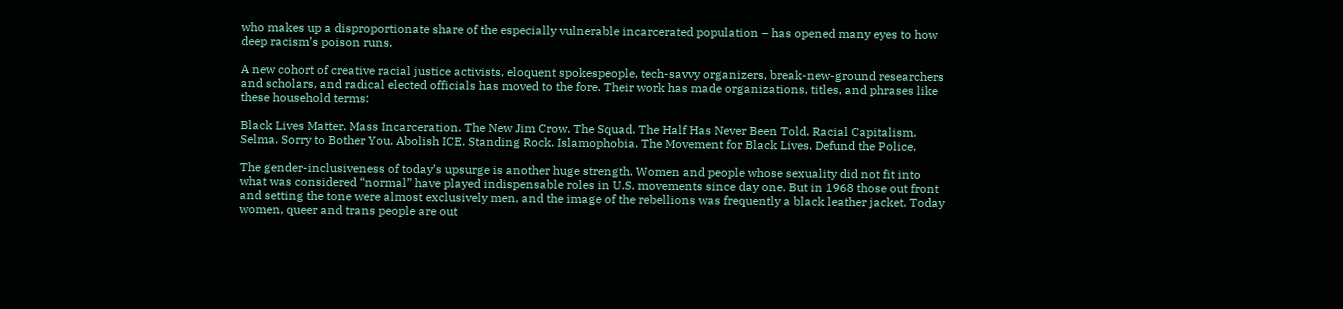who makes up a disproportionate share of the especially vulnerable incarcerated population – has opened many eyes to how deep racism’s poison runs.

A new cohort of creative racial justice activists, eloquent spokespeople, tech-savvy organizers, break-new-ground researchers and scholars, and radical elected officials has moved to the fore. Their work has made organizations, titles, and phrases like these household terms:

Black Lives Matter. Mass Incarceration. The New Jim Crow. The Squad. The Half Has Never Been Told. Racial Capitalism. Selma. Sorry to Bother You. Abolish ICE. Standing Rock. Islamophobia. The Movement for Black Lives. Defund the Police.

The gender-inclusiveness of today’s upsurge is another huge strength. Women and people whose sexuality did not fit into what was considered “normal” have played indispensable roles in U.S. movements since day one. But in 1968 those out front and setting the tone were almost exclusively men, and the image of the rebellions was frequently a black leather jacket. Today women, queer and trans people are out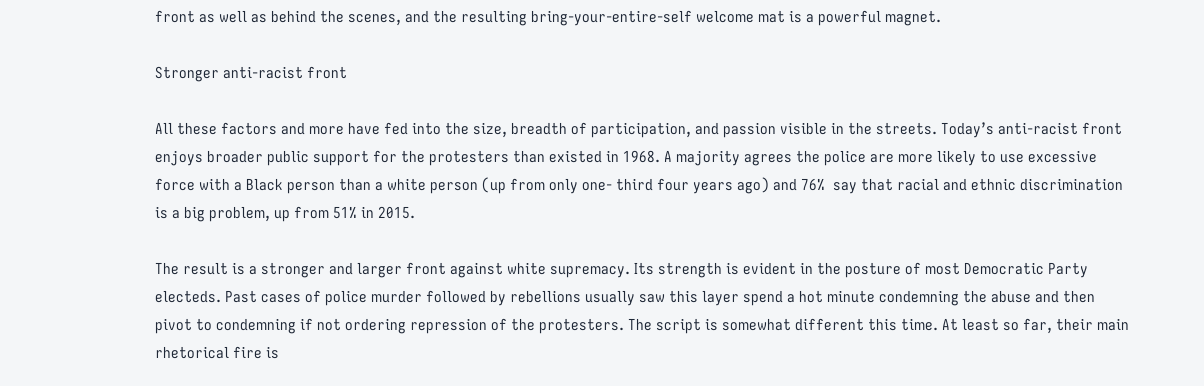front as well as behind the scenes, and the resulting bring-your-entire-self welcome mat is a powerful magnet.

Stronger anti-racist front

All these factors and more have fed into the size, breadth of participation, and passion visible in the streets. Today’s anti-racist front enjoys broader public support for the protesters than existed in 1968. A majority agrees the police are more likely to use excessive force with a Black person than a white person (up from only one- third four years ago) and 76%  say that racial and ethnic discrimination is a big problem, up from 51% in 2015.

The result is a stronger and larger front against white supremacy. Its strength is evident in the posture of most Democratic Party electeds. Past cases of police murder followed by rebellions usually saw this layer spend a hot minute condemning the abuse and then pivot to condemning if not ordering repression of the protesters. The script is somewhat different this time. At least so far, their main rhetorical fire is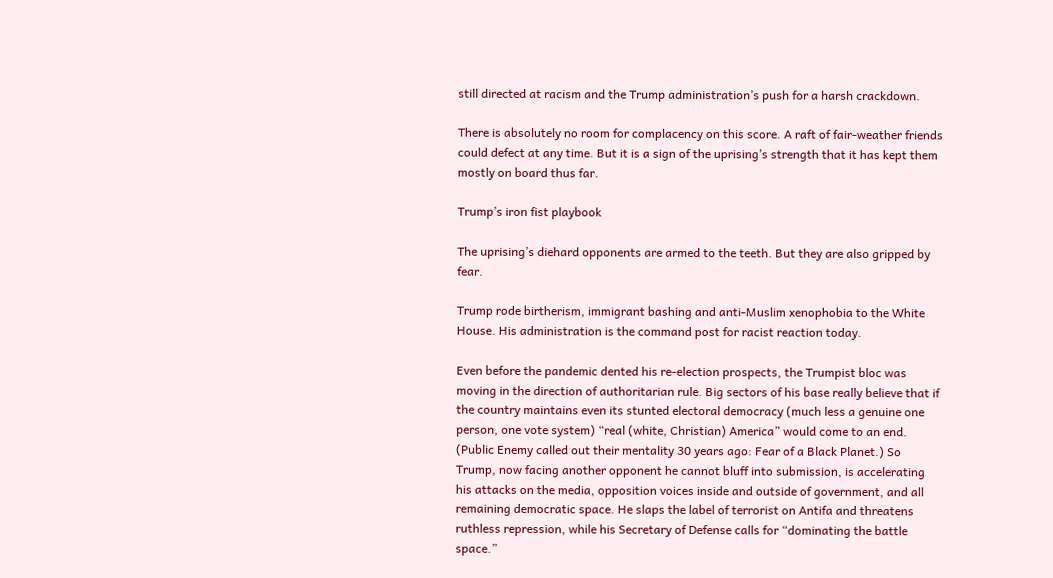still directed at racism and the Trump administration’s push for a harsh crackdown.

There is absolutely no room for complacency on this score. A raft of fair-weather friends could defect at any time. But it is a sign of the uprising’s strength that it has kept them mostly on board thus far.

Trump’s iron fist playbook

The uprising’s diehard opponents are armed to the teeth. But they are also gripped by fear.

Trump rode birtherism, immigrant bashing and anti-Muslim xenophobia to the White House. His administration is the command post for racist reaction today.

Even before the pandemic dented his re-election prospects, the Trumpist bloc was moving in the direction of authoritarian rule. Big sectors of his base really believe that if the country maintains even its stunted electoral democracy (much less a genuine one person, one vote system) “real (white, Christian) America” would come to an end. (Public Enemy called out their mentality 30 years ago: Fear of a Black Planet.) So Trump, now facing another opponent he cannot bluff into submission, is accelerating his attacks on the media, opposition voices inside and outside of government, and all remaining democratic space. He slaps the label of terrorist on Antifa and threatens ruthless repression, while his Secretary of Defense calls for “dominating the battle space.”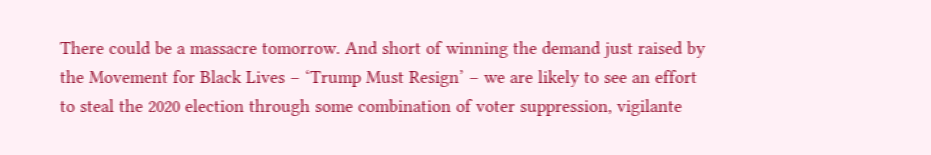There could be a massacre tomorrow. And short of winning the demand just raised by the Movement for Black Lives – ‘Trump Must Resign’ – we are likely to see an effort to steal the 2020 election through some combination of voter suppression, vigilante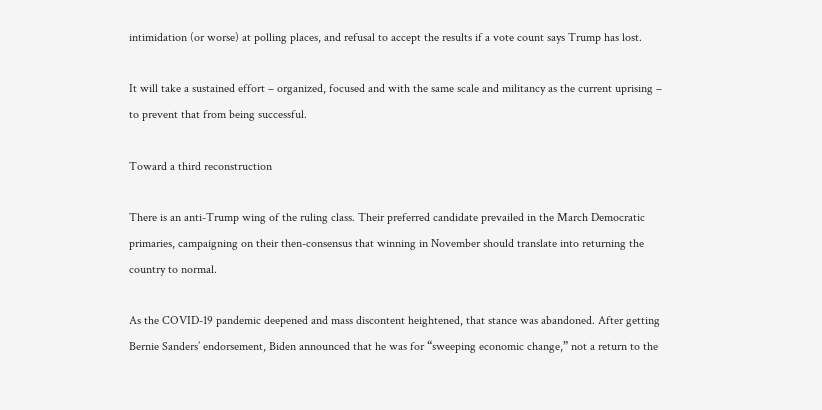intimidation (or worse) at polling places, and refusal to accept the results if a vote count says Trump has lost.

It will take a sustained effort – organized, focused and with the same scale and militancy as the current uprising – to prevent that from being successful.

Toward a third reconstruction

There is an anti-Trump wing of the ruling class. Their preferred candidate prevailed in the March Democratic primaries, campaigning on their then-consensus that winning in November should translate into returning the country to normal.

As the COVID-19 pandemic deepened and mass discontent heightened, that stance was abandoned. After getting Bernie Sanders’ endorsement, Biden announced that he was for “sweeping economic change,” not a return to the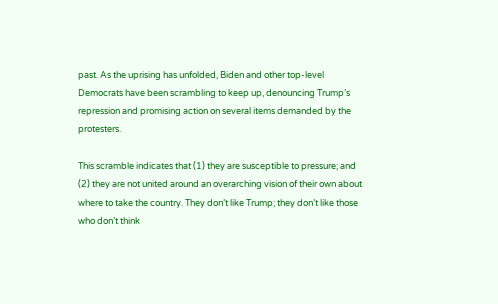past. As the uprising has unfolded, Biden and other top-level Democrats have been scrambling to keep up, denouncing Trump’s repression and promising action on several items demanded by the protesters.

This scramble indicates that (1) they are susceptible to pressure; and (2) they are not united around an overarching vision of their own about where to take the country. They don’t like Trump; they don’t like those who don’t think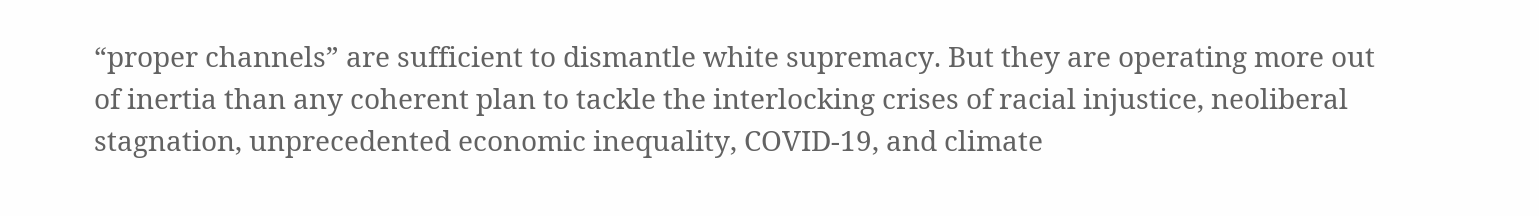“proper channels” are sufficient to dismantle white supremacy. But they are operating more out of inertia than any coherent plan to tackle the interlocking crises of racial injustice, neoliberal stagnation, unprecedented economic inequality, COVID-19, and climate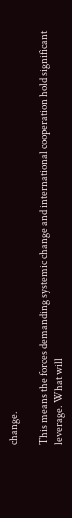change.

This means the forces demanding systemic change and international cooperation hold significant leverage. What will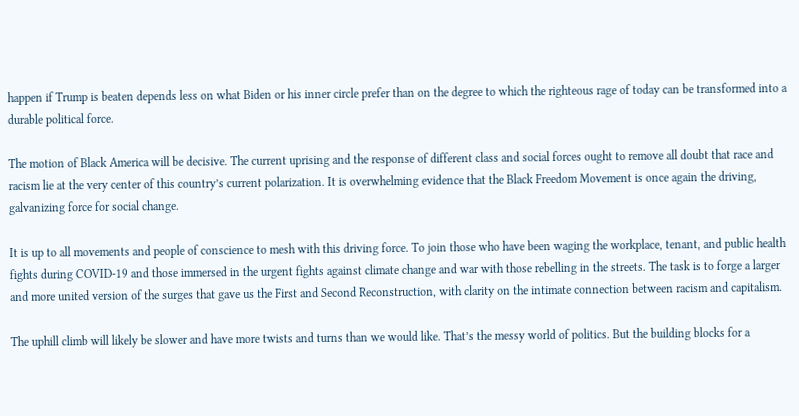happen if Trump is beaten depends less on what Biden or his inner circle prefer than on the degree to which the righteous rage of today can be transformed into a durable political force.

The motion of Black America will be decisive. The current uprising and the response of different class and social forces ought to remove all doubt that race and racism lie at the very center of this country’s current polarization. It is overwhelming evidence that the Black Freedom Movement is once again the driving, galvanizing force for social change.

It is up to all movements and people of conscience to mesh with this driving force. To join those who have been waging the workplace, tenant, and public health fights during COVID-19 and those immersed in the urgent fights against climate change and war with those rebelling in the streets. The task is to forge a larger and more united version of the surges that gave us the First and Second Reconstruction, with clarity on the intimate connection between racism and capitalism.

The uphill climb will likely be slower and have more twists and turns than we would like. That’s the messy world of politics. But the building blocks for a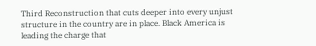Third Reconstruction that cuts deeper into every unjust structure in the country are in place. Black America is leading the charge that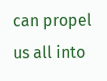can propel us all into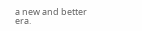a new and better era.